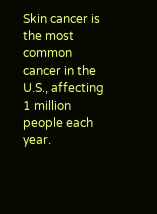Skin cancer is the most common cancer in the U.S., affecting 1 million people each year.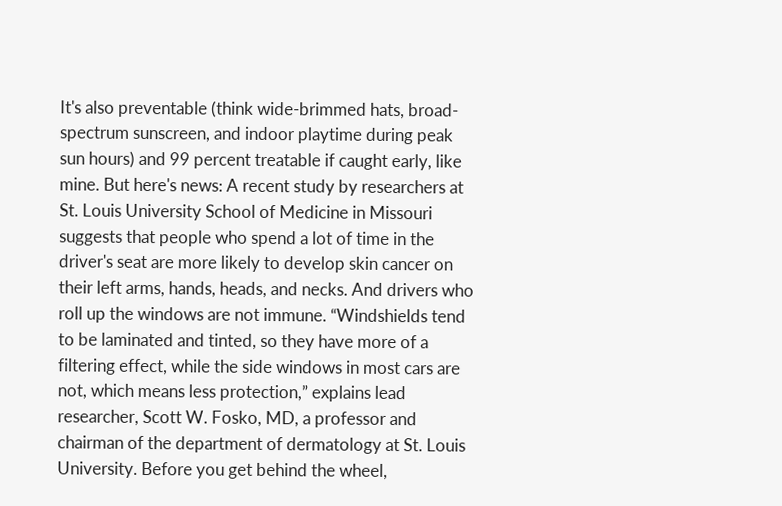It's also preventable (think wide-brimmed hats, broad-spectrum sunscreen, and indoor playtime during peak sun hours) and 99 percent treatable if caught early, like mine. But here's news: A recent study by researchers at St. Louis University School of Medicine in Missouri suggests that people who spend a lot of time in the driver's seat are more likely to develop skin cancer on their left arms, hands, heads, and necks. And drivers who roll up the windows are not immune. “Windshields tend to be laminated and tinted, so they have more of a filtering effect, while the side windows in most cars are not, which means less protection,” explains lead researcher, Scott W. Fosko, MD, a professor and chairman of the department of dermatology at St. Louis University. Before you get behind the wheel,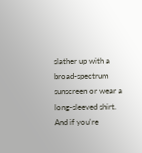slather up with a broad-spectrum sunscreen or wear a long-sleeved shirt. And if you're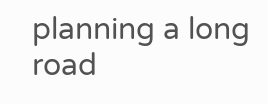planning a long road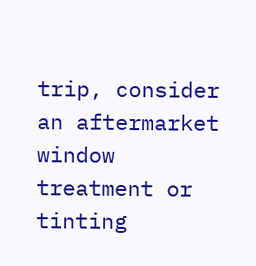trip, consider an aftermarket window treatment or tinting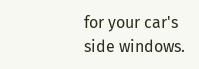for your car's side windows.